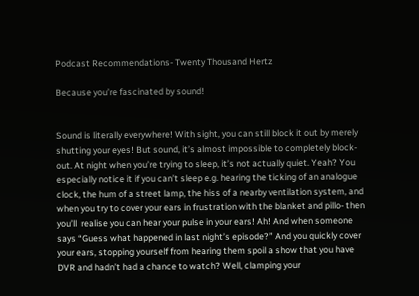Podcast Recommendations- Twenty Thousand Hertz

Because you’re fascinated by sound!


Sound is literally everywhere! With sight, you can still block it out by merely shutting your eyes! But sound, it’s almost impossible to completely block-out. At night when you’re trying to sleep, it’s not actually quiet. Yeah? You especially notice it if you can’t sleep e.g. hearing the ticking of an analogue clock, the hum of a street lamp, the hiss of a nearby ventilation system, and when you try to cover your ears in frustration with the blanket and pillo- then you’ll  realise you can hear your pulse in your ears! Ah! And when someone says “Guess what happened in last night’s episode?” And you quickly cover your ears, stopping yourself from hearing them spoil a show that you have DVR and hadn’t had a chance to watch? Well, clamping your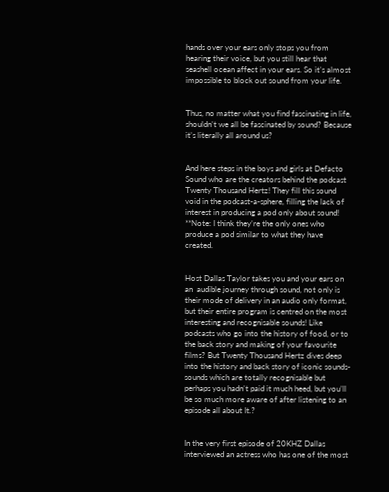hands over your ears only stops you from hearing their voice, but you still hear that seashell ocean affect in your ears. So it’s almost impossible to block out sound from your life.


Thus, no matter what you find fascinating in life, shouldn’t we all be fascinated by sound? Because it’s literally all around us?


And here steps in the boys and girls at Defacto Sound who are the creators behind the podcast Twenty Thousand Hertz! They fill this sound void in the podcast-a-sphere, filling the lack of interest in producing a pod only about sound! **Note: I think they’re the only ones who produce a pod similar to what they have created.


Host Dallas Taylor takes you and your ears on an  audible journey through sound, not only is their mode of delivery in an audio only format, but their entire program is centred on the most interesting and recognisable sounds! Like podcasts who go into the history of food, or to the back story and making of your favourite films? But Twenty Thousand Hertz dives deep into the history and back story of iconic sounds- sounds which are totally recognisable but perhaps you hadn’t paid it much heed, but you’ll be so much more aware of after listening to an episode all about It.?


In the very first episode of 20KHZ Dallas interviewed an actress who has one of the most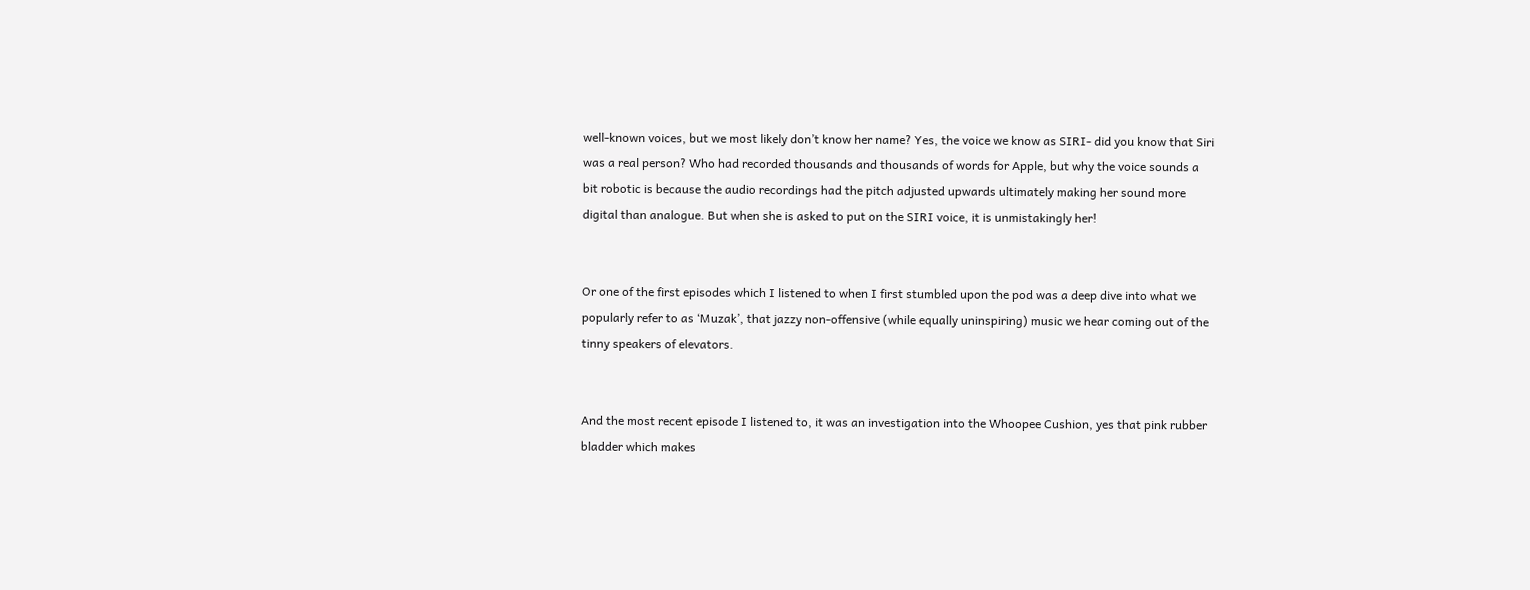well-known voices, but we most likely don’t know her name? Yes, the voice we know as SIRI- did you know that Siri was a real person? Who had recorded thousands and thousands of words for Apple, but why the voice sounds a bit robotic is because the audio recordings had the pitch adjusted upwards ultimately making her sound more digital than analogue. But when she is asked to put on the SIRI voice, it is unmistakingly her!


Or one of the first episodes which I listened to when I first stumbled upon the pod was a deep dive into what we popularly refer to as ‘Muzak’, that jazzy non-offensive (while equally uninspiring) music we hear coming out of the tinny speakers of elevators.


And the most recent episode I listened to, it was an investigation into the Whoopee Cushion, yes that pink rubber bladder which makes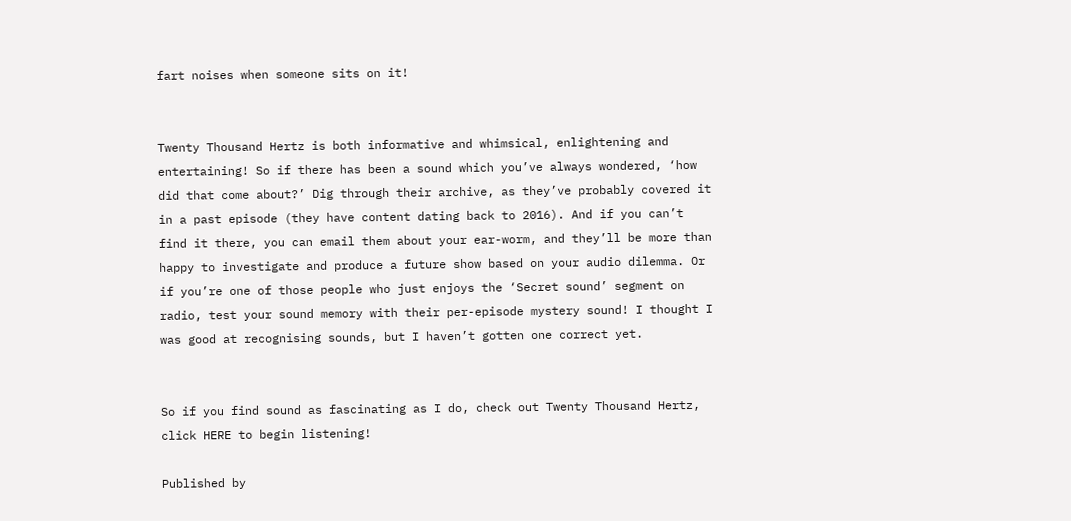fart noises when someone sits on it!


Twenty Thousand Hertz is both informative and whimsical, enlightening and entertaining! So if there has been a sound which you’ve always wondered, ‘how did that come about?’ Dig through their archive, as they’ve probably covered it in a past episode (they have content dating back to 2016). And if you can’t find it there, you can email them about your ear-worm, and they’ll be more than happy to investigate and produce a future show based on your audio dilemma. Or if you’re one of those people who just enjoys the ‘Secret sound’ segment on radio, test your sound memory with their per-episode mystery sound! I thought I was good at recognising sounds, but I haven’t gotten one correct yet.


So if you find sound as fascinating as I do, check out Twenty Thousand Hertz, click HERE to begin listening!

Published by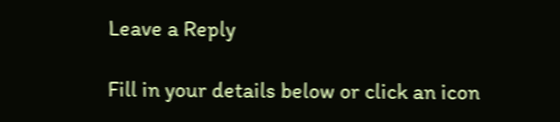Leave a Reply

Fill in your details below or click an icon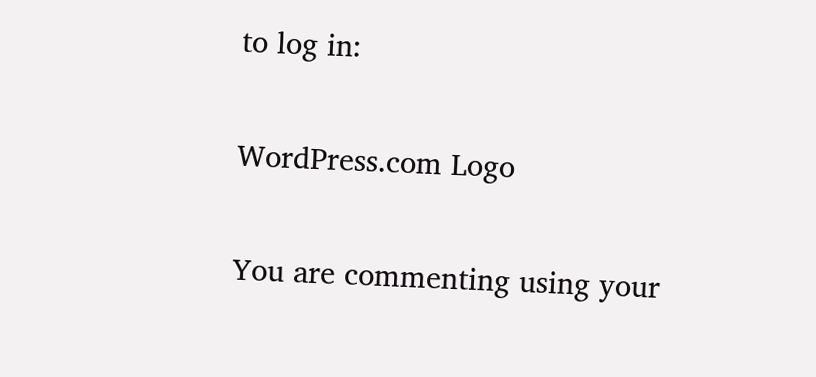to log in:

WordPress.com Logo

You are commenting using your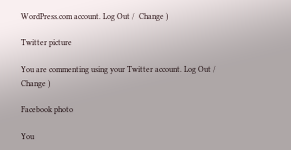WordPress.com account. Log Out /  Change )

Twitter picture

You are commenting using your Twitter account. Log Out /  Change )

Facebook photo

You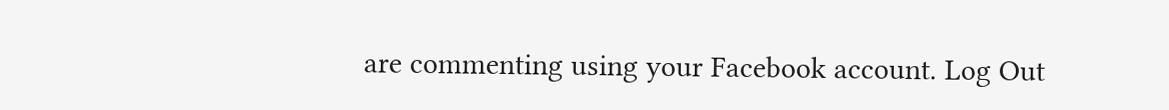are commenting using your Facebook account. Log Out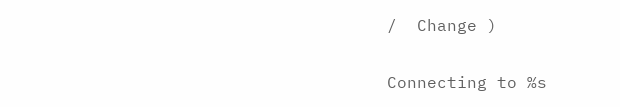/  Change )

Connecting to %s